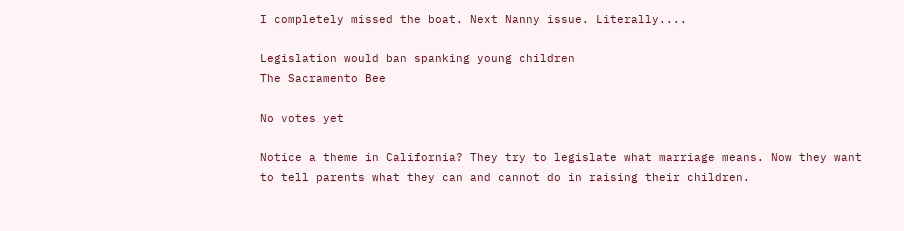I completely missed the boat. Next Nanny issue. Literally....

Legislation would ban spanking young children
The Sacramento Bee

No votes yet

Notice a theme in California? They try to legislate what marriage means. Now they want to tell parents what they can and cannot do in raising their children.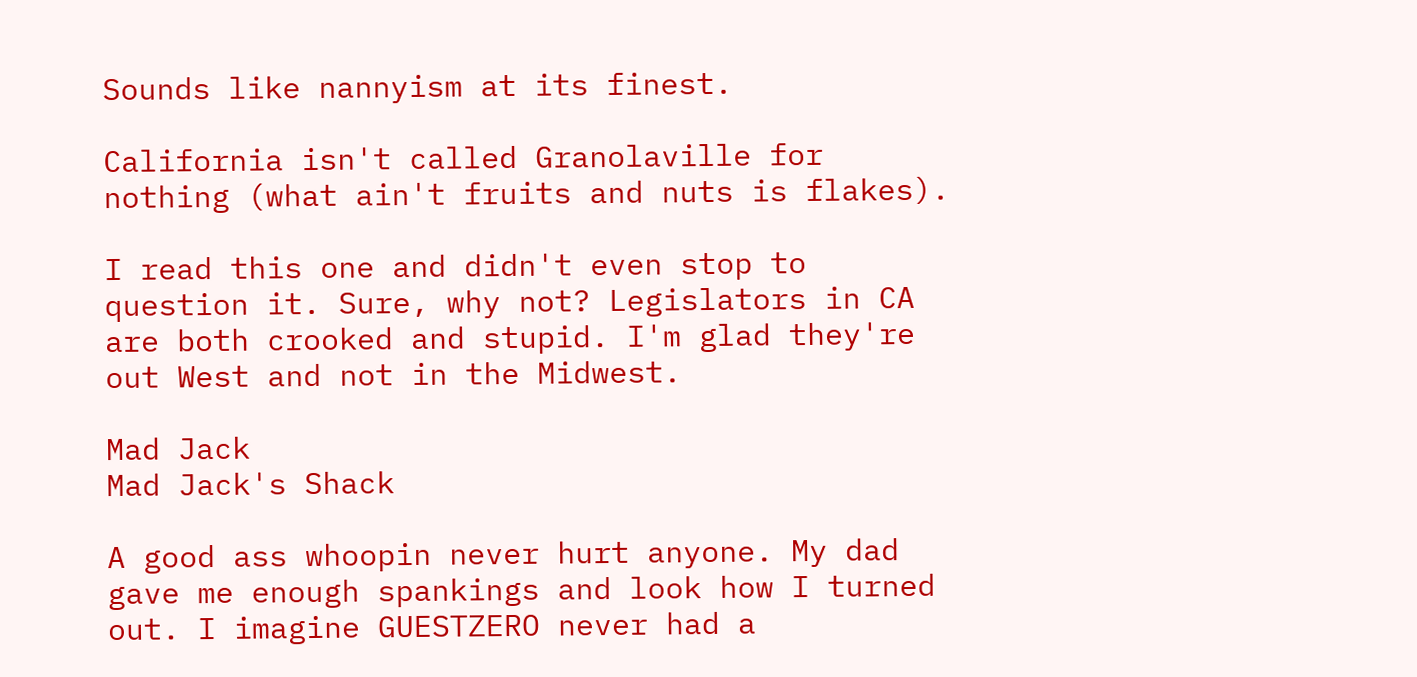Sounds like nannyism at its finest.

California isn't called Granolaville for nothing (what ain't fruits and nuts is flakes).

I read this one and didn't even stop to question it. Sure, why not? Legislators in CA are both crooked and stupid. I'm glad they're out West and not in the Midwest.

Mad Jack
Mad Jack's Shack

A good ass whoopin never hurt anyone. My dad gave me enough spankings and look how I turned out. I imagine GUESTZERO never had a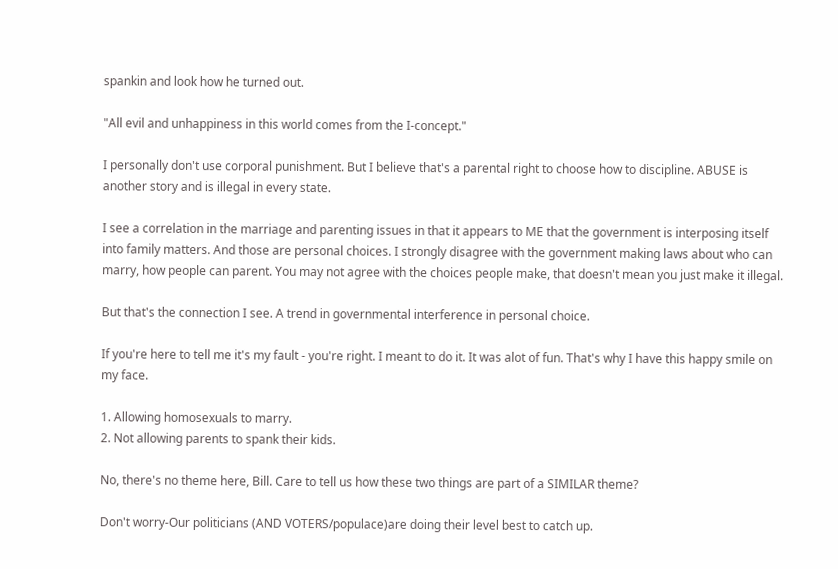spankin and look how he turned out.

"All evil and unhappiness in this world comes from the I-concept."

I personally don't use corporal punishment. But I believe that's a parental right to choose how to discipline. ABUSE is another story and is illegal in every state.

I see a correlation in the marriage and parenting issues in that it appears to ME that the government is interposing itself into family matters. And those are personal choices. I strongly disagree with the government making laws about who can marry, how people can parent. You may not agree with the choices people make, that doesn't mean you just make it illegal.

But that's the connection I see. A trend in governmental interference in personal choice.

If you're here to tell me it's my fault - you're right. I meant to do it. It was alot of fun. That's why I have this happy smile on my face.

1. Allowing homosexuals to marry.
2. Not allowing parents to spank their kids.

No, there's no theme here, Bill. Care to tell us how these two things are part of a SIMILAR theme?

Don't worry-Our politicians (AND VOTERS/populace)are doing their level best to catch up.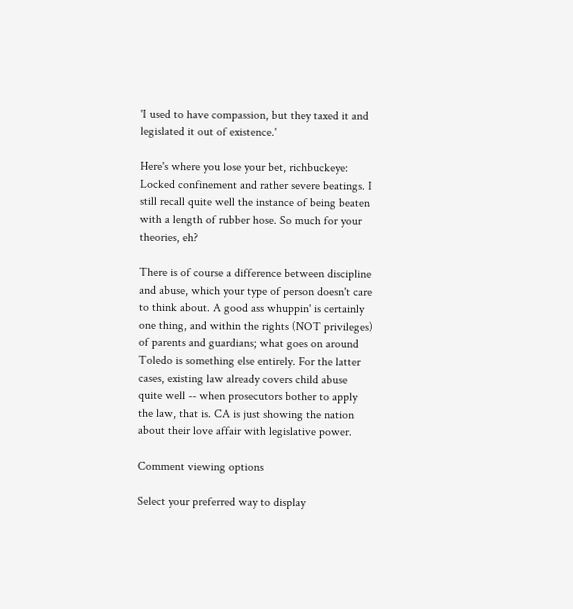'I used to have compassion, but they taxed it and legislated it out of existence.'

Here's where you lose your bet, richbuckeye: Locked confinement and rather severe beatings. I still recall quite well the instance of being beaten with a length of rubber hose. So much for your theories, eh?

There is of course a difference between discipline and abuse, which your type of person doesn't care to think about. A good ass whuppin' is certainly one thing, and within the rights (NOT privileges) of parents and guardians; what goes on around Toledo is something else entirely. For the latter cases, existing law already covers child abuse quite well -- when prosecutors bother to apply the law, that is. CA is just showing the nation about their love affair with legislative power.

Comment viewing options

Select your preferred way to display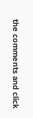the comments and click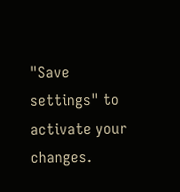"Save settings" to activate your changes.